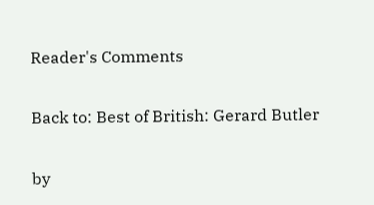Reader's Comments

Back to: Best of British: Gerard Butler

by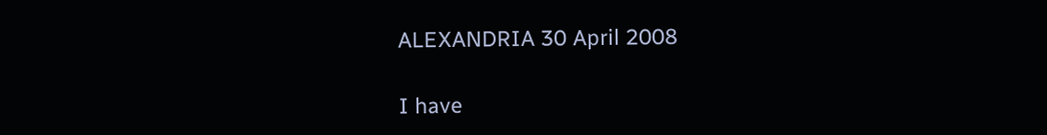ALEXANDRIA 30 April 2008

I have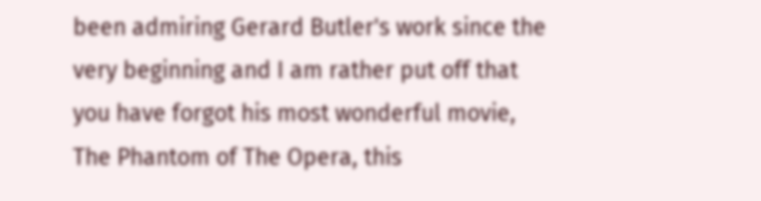been admiring Gerard Butler's work since the very beginning and I am rather put off that you have forgot his most wonderful movie, The Phantom of The Opera, this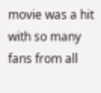movie was a hit with so many fans from all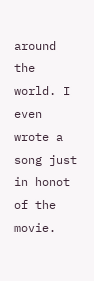around the world. I even wrote a song just in honot of the movie.